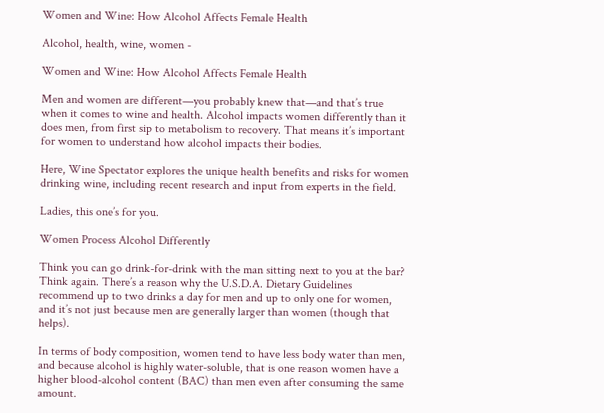Women and Wine: How Alcohol Affects Female Health

Alcohol, health, wine, women -

Women and Wine: How Alcohol Affects Female Health

Men and women are different—you probably knew that—and that’s true when it comes to wine and health. Alcohol impacts women differently than it does men, from first sip to metabolism to recovery. That means it’s important for women to understand how alcohol impacts their bodies.

Here, Wine Spectator explores the unique health benefits and risks for women drinking wine, including recent research and input from experts in the field.

Ladies, this one’s for you.

Women Process Alcohol Differently

Think you can go drink-for-drink with the man sitting next to you at the bar? Think again. There’s a reason why the U.S.D.A. Dietary Guidelines recommend up to two drinks a day for men and up to only one for women, and it’s not just because men are generally larger than women (though that helps).

In terms of body composition, women tend to have less body water than men, and because alcohol is highly water-soluble, that is one reason women have a higher blood-alcohol content (BAC) than men even after consuming the same amount.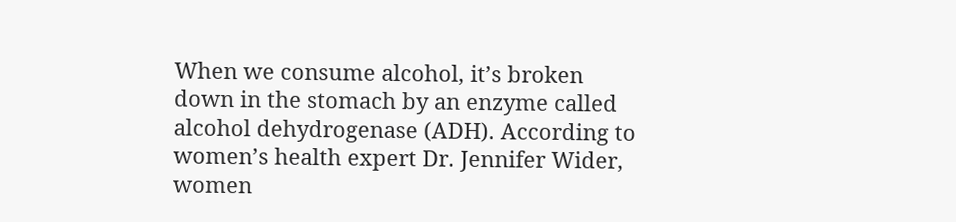When we consume alcohol, it’s broken down in the stomach by an enzyme called alcohol dehydrogenase (ADH). According to women’s health expert Dr. Jennifer Wider, women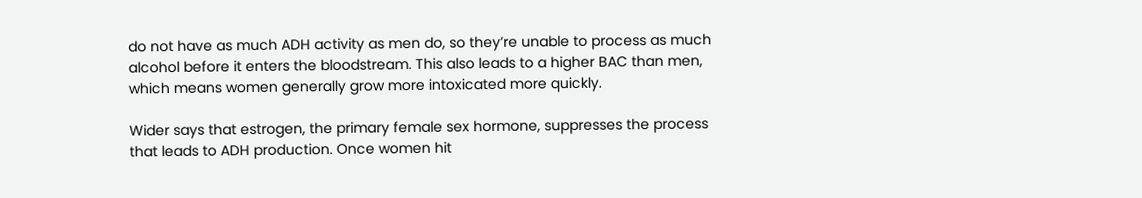do not have as much ADH activity as men do, so they’re unable to process as much alcohol before it enters the bloodstream. This also leads to a higher BAC than men, which means women generally grow more intoxicated more quickly.

Wider says that estrogen, the primary female sex hormone, suppresses the process that leads to ADH production. Once women hit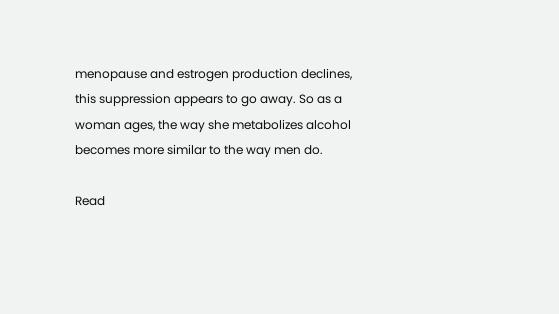menopause and estrogen production declines, this suppression appears to go away. So as a woman ages, the way she metabolizes alcohol becomes more similar to the way men do.

Read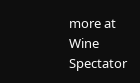more at Wine Spectator